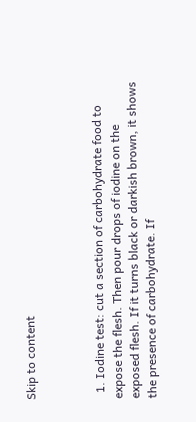Skip to content



  1. Iodine test: cut a section of carbohydrate food to expose the flesh. Then pour drops of iodine on the exposed flesh. If it turns black or darkish brown, it shows the presence of carbohydrate. If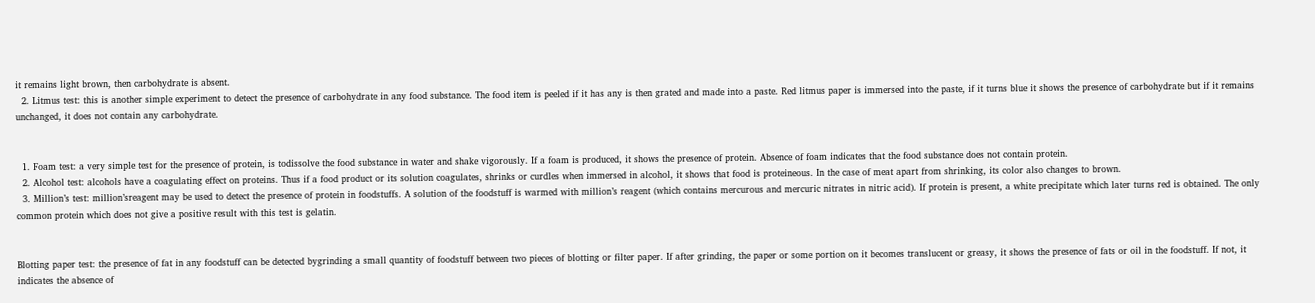it remains light brown, then carbohydrate is absent.
  2. Litmus test: this is another simple experiment to detect the presence of carbohydrate in any food substance. The food item is peeled if it has any is then grated and made into a paste. Red litmus paper is immersed into the paste, if it turns blue it shows the presence of carbohydrate but if it remains unchanged, it does not contain any carbohydrate.


  1. Foam test: a very simple test for the presence of protein, is todissolve the food substance in water and shake vigorously. If a foam is produced, it shows the presence of protein. Absence of foam indicates that the food substance does not contain protein.
  2. Alcohol test: alcohols have a coagulating effect on proteins. Thus if a food product or its solution coagulates, shrinks or curdles when immersed in alcohol, it shows that food is proteineous. In the case of meat apart from shrinking, its color also changes to brown.
  3. Million’s test: million’sreagent may be used to detect the presence of protein in foodstuffs. A solution of the foodstuff is warmed with million’s reagent (which contains mercurous and mercuric nitrates in nitric acid). If protein is present, a white precipitate which later turns red is obtained. The only common protein which does not give a positive result with this test is gelatin.


Blotting paper test: the presence of fat in any foodstuff can be detected bygrinding a small quantity of foodstuff between two pieces of blotting or filter paper. If after grinding, the paper or some portion on it becomes translucent or greasy, it shows the presence of fats or oil in the foodstuff. If not, it indicates the absence of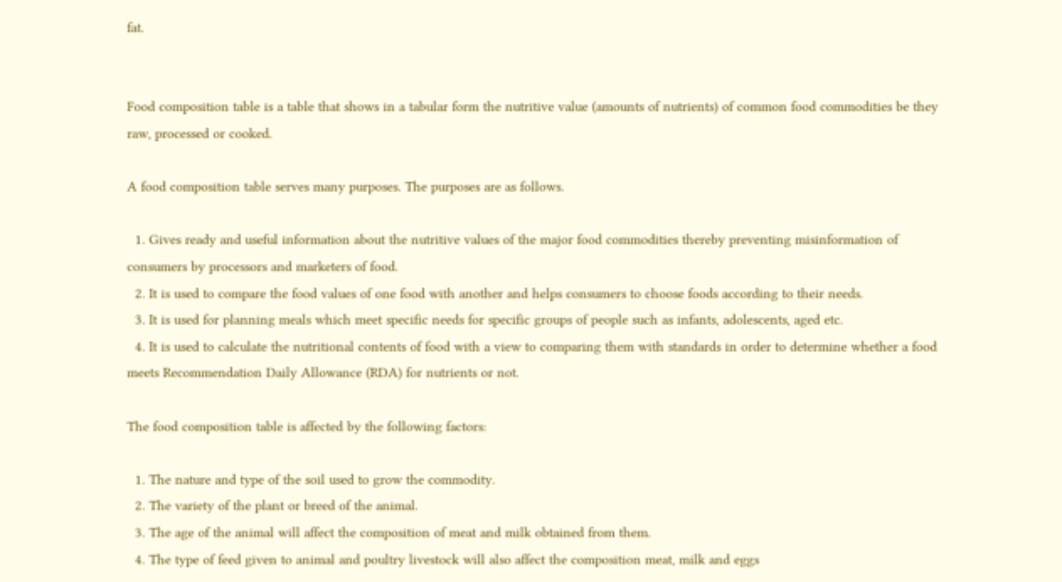fat.


Food composition table is a table that shows in a tabular form the nutritive value (amounts of nutrients) of common food commodities be they raw, processed or cooked.

A food composition table serves many purposes. The purposes are as follows.

  1. Gives ready and useful information about the nutritive values of the major food commodities thereby preventing misinformation of consumers by processors and marketers of food.
  2. It is used to compare the food values of one food with another and helps consumers to choose foods according to their needs.
  3. It is used for planning meals which meet specific needs for specific groups of people such as infants, adolescents, aged etc.
  4. It is used to calculate the nutritional contents of food with a view to comparing them with standards in order to determine whether a food meets Recommendation Daily Allowance (RDA) for nutrients or not.

The food composition table is affected by the following factors:

  1. The nature and type of the soil used to grow the commodity.
  2. The variety of the plant or breed of the animal.
  3. The age of the animal will affect the composition of meat and milk obtained from them.
  4. The type of feed given to animal and poultry livestock will also affect the composition meat, milk and eggs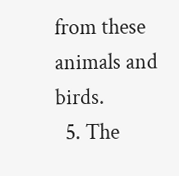from these animals and birds.
  5. The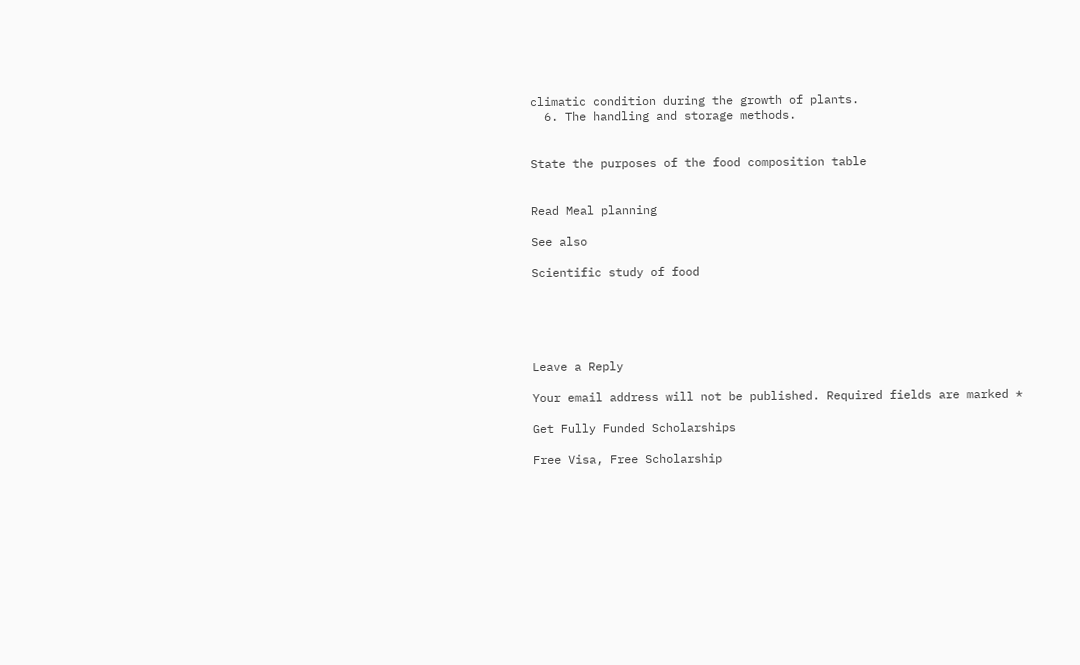climatic condition during the growth of plants.
  6. The handling and storage methods.


State the purposes of the food composition table


Read Meal planning

See also

Scientific study of food





Leave a Reply

Your email address will not be published. Required fields are marked *

Get Fully Funded Scholarships

Free Visa, Free Scholarship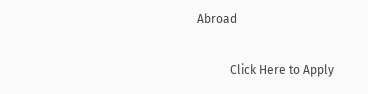Abroad

           Click Here to Apply